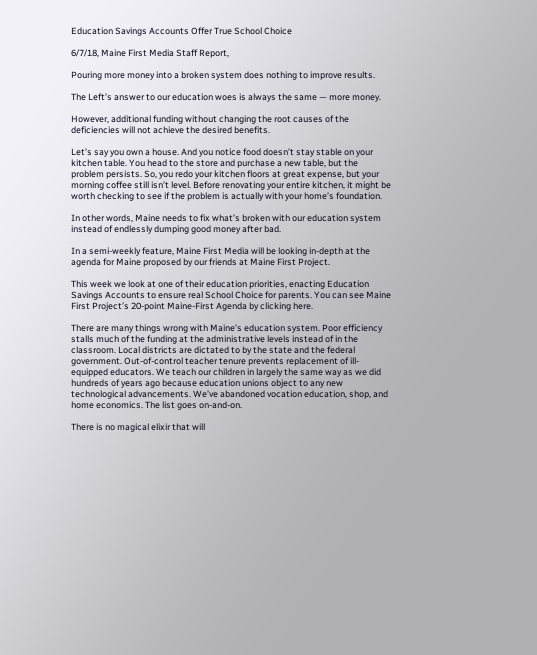Education Savings Accounts Offer True School Choice

6/7/18, Maine First Media Staff Report,

Pouring more money into a broken system does nothing to improve results.

The Left’s answer to our education woes is always the same — more money.

However, additional funding without changing the root causes of the deficiencies will not achieve the desired benefits.

Let’s say you own a house. And you notice food doesn’t stay stable on your kitchen table. You head to the store and purchase a new table, but the problem persists. So, you redo your kitchen floors at great expense, but your morning coffee still isn’t level. Before renovating your entire kitchen, it might be worth checking to see if the problem is actually with your home’s foundation.

In other words, Maine needs to fix what’s broken with our education system instead of endlessly dumping good money after bad.

In a semi-weekly feature, Maine First Media will be looking in-depth at the agenda for Maine proposed by our friends at Maine First Project.

This week we look at one of their education priorities, enacting Education Savings Accounts to ensure real School Choice for parents. You can see Maine First Project’s 20-point Maine-First Agenda by clicking here.

There are many things wrong with Maine’s education system. Poor efficiency stalls much of the funding at the administrative levels instead of in the classroom. Local districts are dictated to by the state and the federal government. Out-of-control teacher tenure prevents replacement of ill-equipped educators. We teach our children in largely the same way as we did hundreds of years ago because education unions object to any new technological advancements. We’ve abandoned vocation education, shop, and home economics. The list goes on-and-on.

There is no magical elixir that will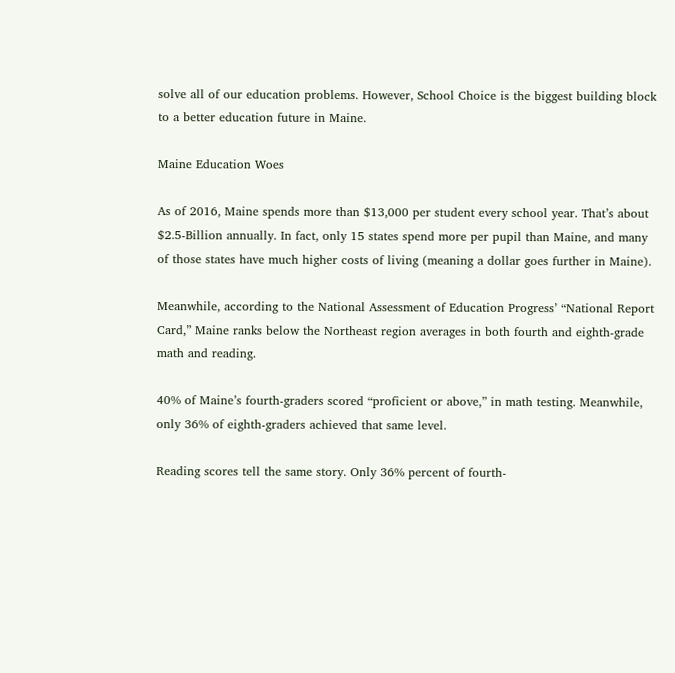solve all of our education problems. However, School Choice is the biggest building block to a better education future in Maine.

Maine Education Woes

As of 2016, Maine spends more than $13,000 per student every school year. That’s about $2.5-Billion annually. In fact, only 15 states spend more per pupil than Maine, and many of those states have much higher costs of living (meaning a dollar goes further in Maine).

Meanwhile, according to the National Assessment of Education Progress’ “National Report Card,” Maine ranks below the Northeast region averages in both fourth and eighth-grade math and reading.

40% of Maine’s fourth-graders scored “proficient or above,” in math testing. Meanwhile, only 36% of eighth-graders achieved that same level.

Reading scores tell the same story. Only 36% percent of fourth-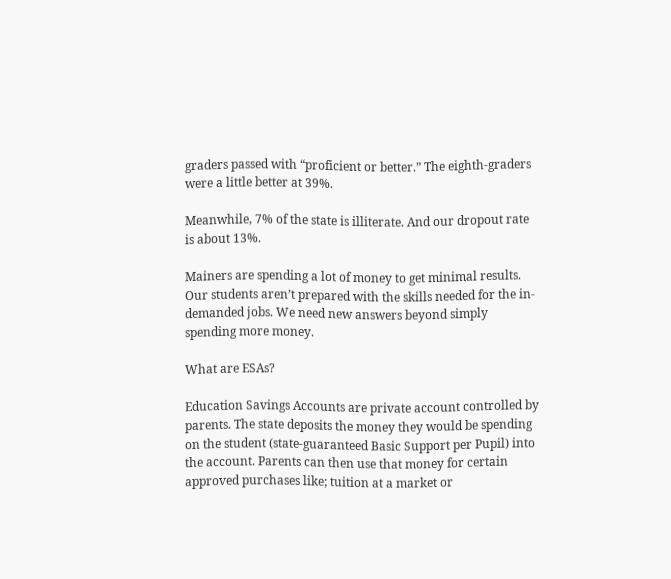graders passed with “proficient or better.” The eighth-graders were a little better at 39%.

Meanwhile, 7% of the state is illiterate. And our dropout rate is about 13%.

Mainers are spending a lot of money to get minimal results. Our students aren’t prepared with the skills needed for the in-demanded jobs. We need new answers beyond simply spending more money.

What are ESAs?

Education Savings Accounts are private account controlled by parents. The state deposits the money they would be spending on the student (state‐guaranteed Basic Support per Pupil) into the account. Parents can then use that money for certain approved purchases like; tuition at a market or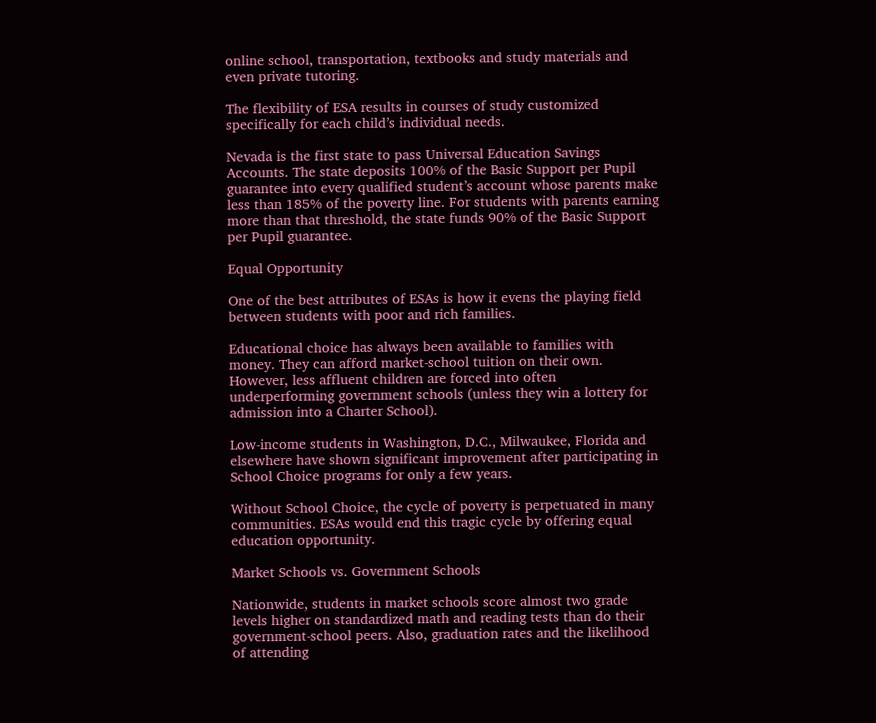online school, transportation, textbooks and study materials and even private tutoring.

The flexibility of ESA results in courses of study customized specifically for each child’s individual needs.

Nevada is the first state to pass Universal Education Savings Accounts. The state deposits 100% of the Basic Support per Pupil guarantee into every qualified student’s account whose parents make less than 185% of the poverty line. For students with parents earning more than that threshold, the state funds 90% of the Basic Support per Pupil guarantee.

Equal Opportunity

One of the best attributes of ESAs is how it evens the playing field between students with poor and rich families.

Educational choice has always been available to families with money. They can afford market‐school tuition on their own. However, less affluent children are forced into often underperforming government schools (unless they win a lottery for admission into a Charter School).

Low‐income students in Washington, D.C., Milwaukee, Florida and elsewhere have shown significant improvement after participating in School Choice programs for only a few years.

Without School Choice, the cycle of poverty is perpetuated in many communities. ESAs would end this tragic cycle by offering equal education opportunity.

Market Schools vs. Government Schools

Nationwide, students in market schools score almost two grade levels higher on standardized math and reading tests than do their government‐school peers. Also, graduation rates and the likelihood of attending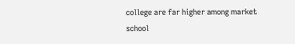college are far higher among market school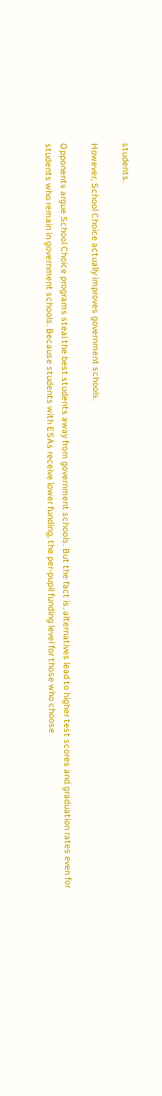students.

However, School Choice actually improves government schools.

Opponents argue School Choice programs steal the best students away from government schools. But the fact is, alternatives lead to higher test scores and graduation rates even for students who remain in government schools. Because students with ESAs receive lower funding, the per‐pupil funding level for those who choose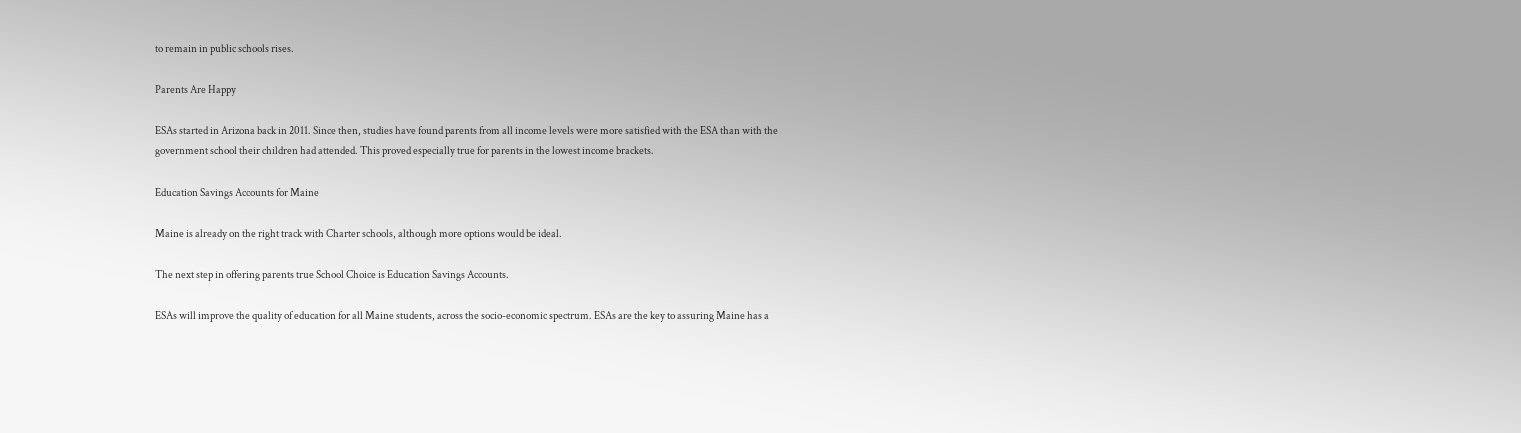to remain in public schools rises.

Parents Are Happy

ESAs started in Arizona back in 2011. Since then, studies have found parents from all income levels were more satisfied with the ESA than with the government school their children had attended. This proved especially true for parents in the lowest income brackets.

Education Savings Accounts for Maine

Maine is already on the right track with Charter schools, although more options would be ideal.

The next step in offering parents true School Choice is Education Savings Accounts.

ESAs will improve the quality of education for all Maine students, across the socio-economic spectrum. ESAs are the key to assuring Maine has a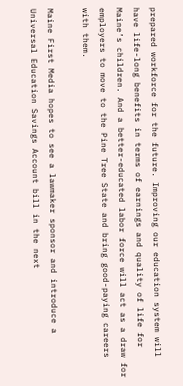prepared workforce for the future. Improving our education system will have life-long benefits in terms of earnings and quality of life for Maine’s children. And a better-educated labor force will act as a draw for employers to move to the Pine Tree State and bring good-paying careers with them.

Maine First Media hopes to see a lawmaker sponsor and introduce a Universal Education Savings Account bill in the next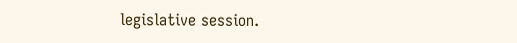legislative session.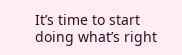It’s time to start doing what’s right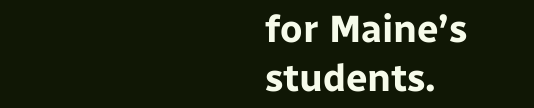for Maine’s students.